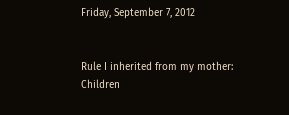Friday, September 7, 2012


Rule I inherited from my mother:  Children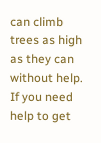can climb trees as high as they can without help.  If you need help to get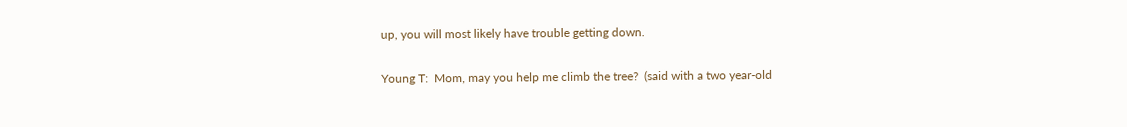up, you will most likely have trouble getting down.

Young T:  Mom, may you help me climb the tree?  (said with a two year-old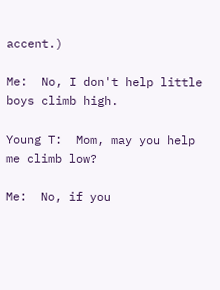accent.)

Me:  No, I don't help little boys climb high.

Young T:  Mom, may you help me climb low?

Me:  No, if you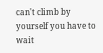can't climb by yourself you have to wait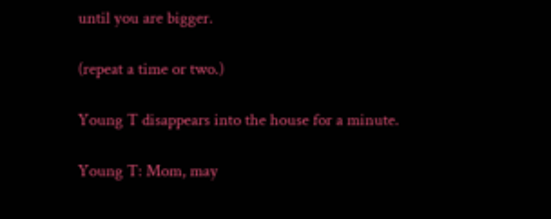until you are bigger.

(repeat a time or two.)

Young T disappears into the house for a minute.

Young T: Mom, may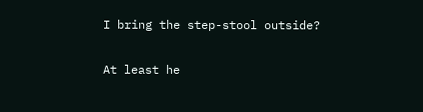I bring the step-stool outside?

At least he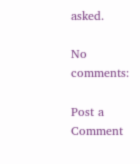asked.

No comments:

Post a Comment